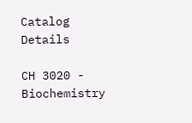Catalog Details

CH 3020 - Biochemistry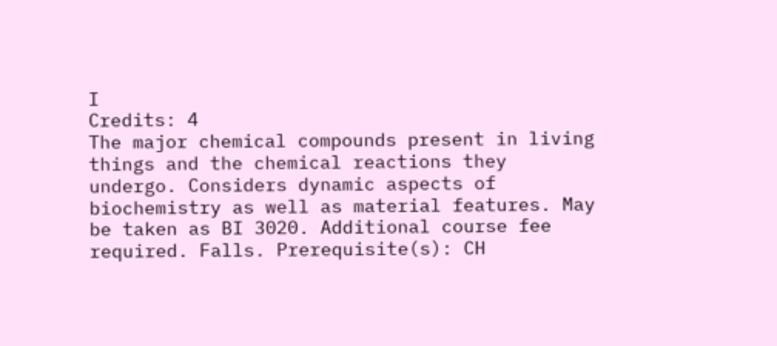I
Credits: 4
The major chemical compounds present in living things and the chemical reactions they undergo. Considers dynamic aspects of biochemistry as well as material features. May be taken as BI 3020. Additional course fee required. Falls. Prerequisite(s): CH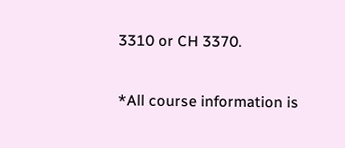3310 or CH 3370.

*All course information is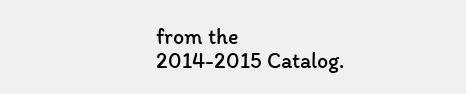from the 2014-2015 Catalog.